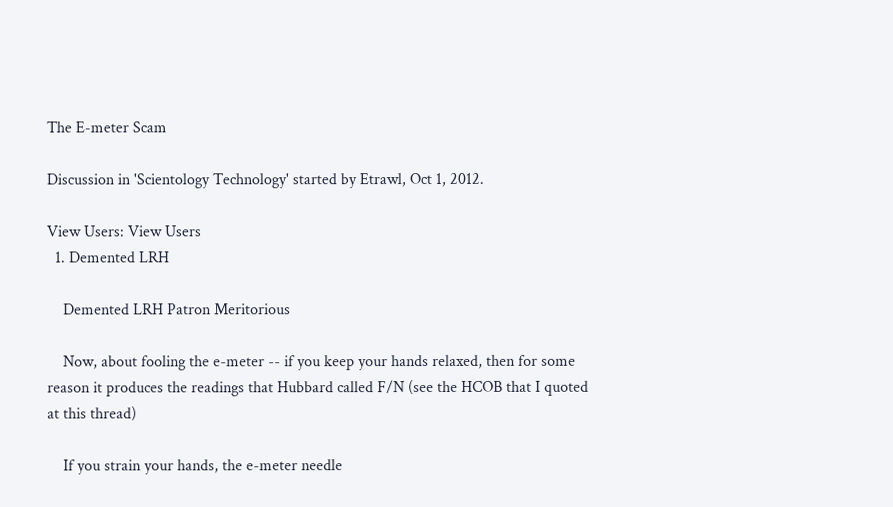The E-meter Scam

Discussion in 'Scientology Technology' started by Etrawl, Oct 1, 2012.

View Users: View Users
  1. Demented LRH

    Demented LRH Patron Meritorious

    Now, about fooling the e-meter -- if you keep your hands relaxed, then for some reason it produces the readings that Hubbard called F/N (see the HCOB that I quoted at this thread)

    If you strain your hands, the e-meter needle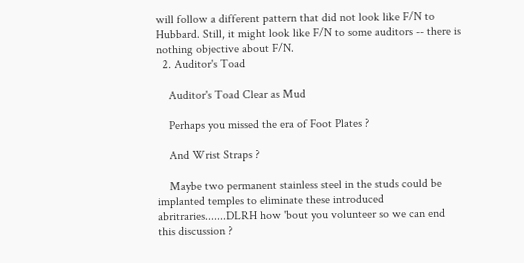will follow a different pattern that did not look like F/N to Hubbard. Still, it might look like F/N to some auditors -- there is nothing objective about F/N.
  2. Auditor's Toad

    Auditor's Toad Clear as Mud

    Perhaps you missed the era of Foot Plates ?

    And Wrist Straps ?

    Maybe two permanent stainless steel in the studs could be implanted temples to eliminate these introduced abritraries.......DLRH how 'bout you volunteer so we can end this discussion ?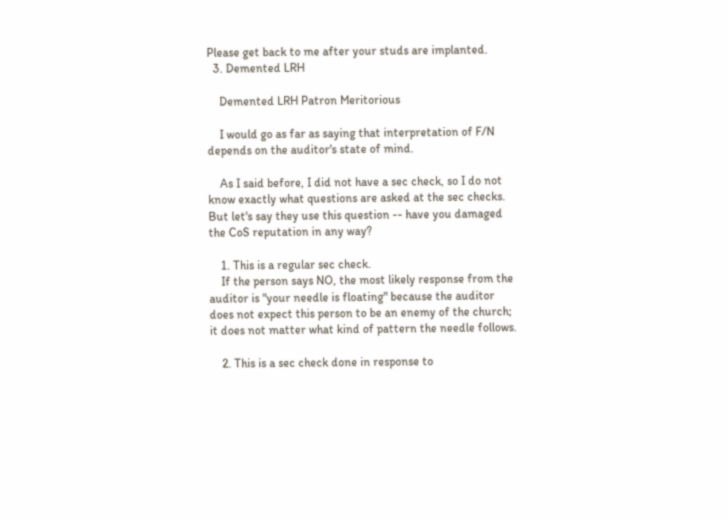Please get back to me after your studs are implanted.
  3. Demented LRH

    Demented LRH Patron Meritorious

    I would go as far as saying that interpretation of F/N depends on the auditor's state of mind.

    As I said before, I did not have a sec check, so I do not know exactly what questions are asked at the sec checks. But let's say they use this question -- have you damaged the CoS reputation in any way?

    1. This is a regular sec check.
    If the person says NO, the most likely response from the auditor is "your needle is floating" because the auditor does not expect this person to be an enemy of the church; it does not matter what kind of pattern the needle follows.

    2. This is a sec check done in response to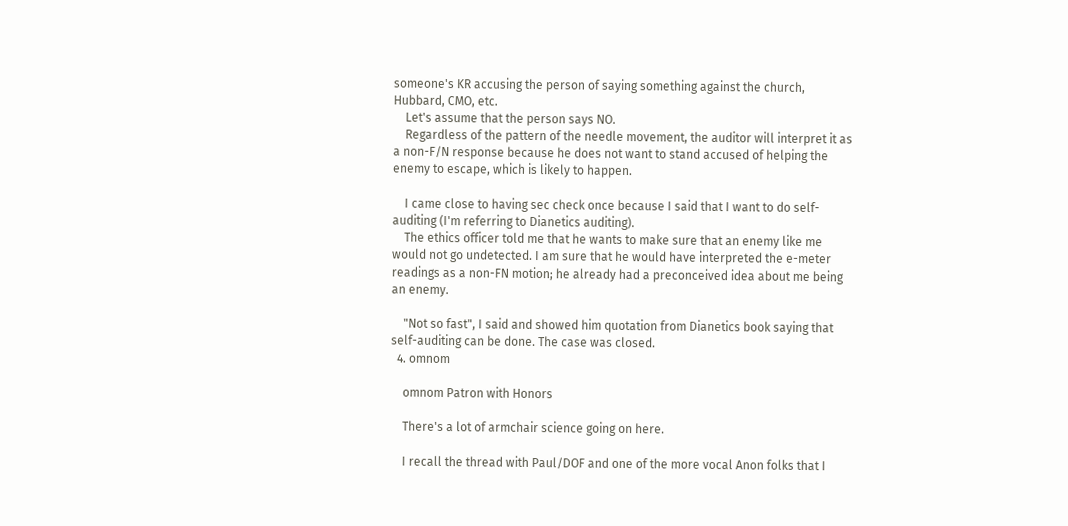someone's KR accusing the person of saying something against the church, Hubbard, CMO, etc.
    Let's assume that the person says NO.
    Regardless of the pattern of the needle movement, the auditor will interpret it as a non-F/N response because he does not want to stand accused of helping the enemy to escape, which is likely to happen.

    I came close to having sec check once because I said that I want to do self-auditing (I'm referring to Dianetics auditing).
    The ethics officer told me that he wants to make sure that an enemy like me would not go undetected. I am sure that he would have interpreted the e-meter readings as a non-FN motion; he already had a preconceived idea about me being an enemy.

    "Not so fast", I said and showed him quotation from Dianetics book saying that self-auditing can be done. The case was closed.
  4. omnom

    omnom Patron with Honors

    There's a lot of armchair science going on here.

    I recall the thread with Paul/DOF and one of the more vocal Anon folks that I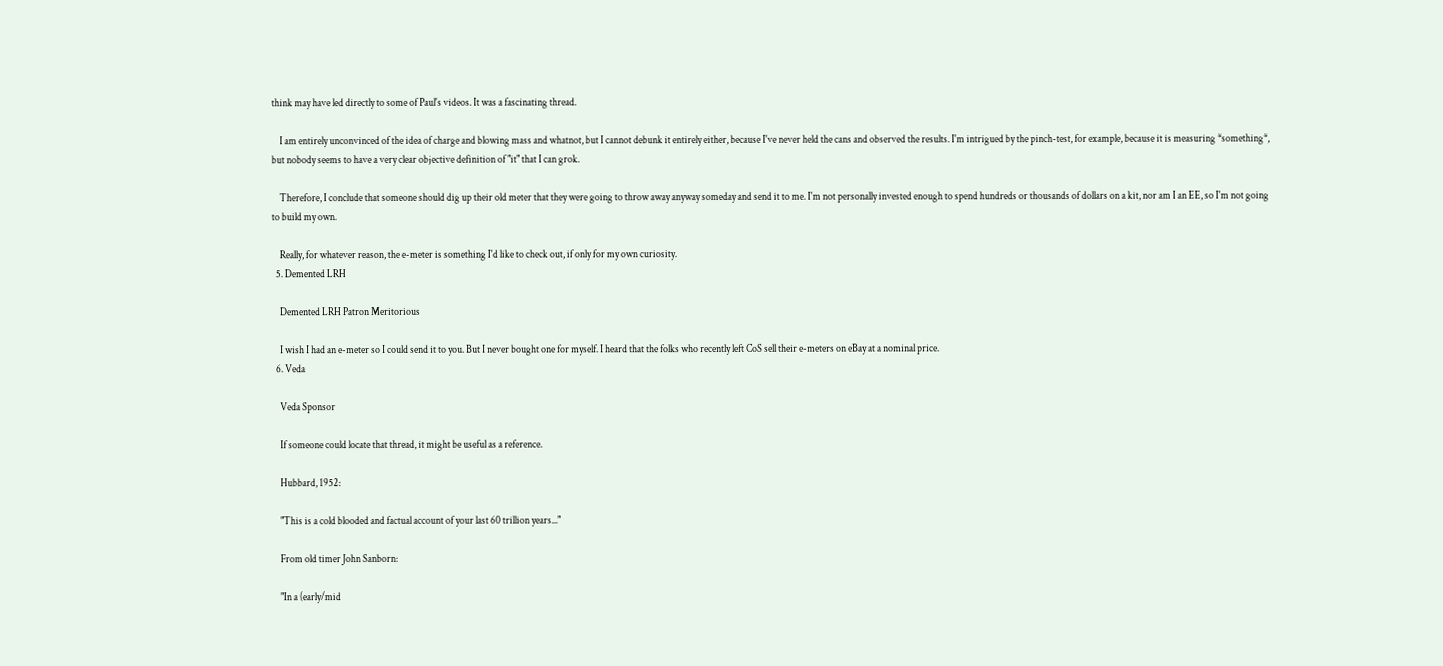think may have led directly to some of Paul's videos. It was a fascinating thread.

    I am entirely unconvinced of the idea of charge and blowing mass and whatnot, but I cannot debunk it entirely either, because I've never held the cans and observed the results. I'm intrigued by the pinch-test, for example, because it is measuring *something*, but nobody seems to have a very clear objective definition of "it" that I can grok.

    Therefore, I conclude that someone should dig up their old meter that they were going to throw away anyway someday and send it to me. I'm not personally invested enough to spend hundreds or thousands of dollars on a kit, nor am I an EE, so I'm not going to build my own.

    Really, for whatever reason, the e-meter is something I'd like to check out, if only for my own curiosity.
  5. Demented LRH

    Demented LRH Patron Meritorious

    I wish I had an e-meter so I could send it to you. But I never bought one for myself. I heard that the folks who recently left CoS sell their e-meters on eBay at a nominal price.
  6. Veda

    Veda Sponsor

    If someone could locate that thread, it might be useful as a reference.

    Hubbard, 1952:

    "This is a cold blooded and factual account of your last 60 trillion years..."

    From old timer John Sanborn:

    "In a (early/mid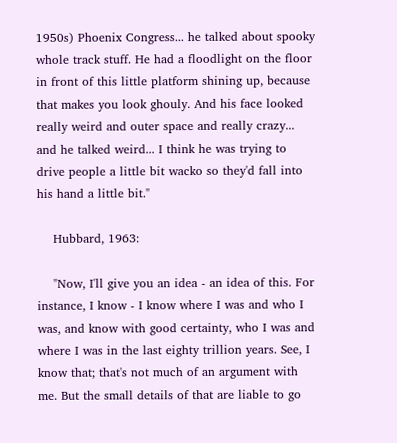1950s) Phoenix Congress... he talked about spooky whole track stuff. He had a floodlight on the floor in front of this little platform shining up, because that makes you look ghouly. And his face looked really weird and outer space and really crazy... and he talked weird... I think he was trying to drive people a little bit wacko so they'd fall into his hand a little bit."

    Hubbard, 1963:

    "Now, I'll give you an idea - an idea of this. For instance, I know - I know where I was and who I was, and know with good certainty, who I was and where I was in the last eighty trillion years. See, I know that; that's not much of an argument with me. But the small details of that are liable to go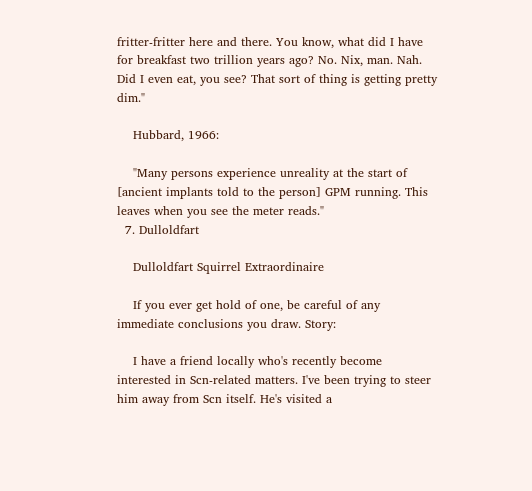fritter-fritter here and there. You know, what did I have for breakfast two trillion years ago? No. Nix, man. Nah. Did I even eat, you see? That sort of thing is getting pretty dim."

    Hubbard, 1966:

    "Many persons experience unreality at the start of [ancient implants told to the person] GPM running. This leaves when you see the meter reads."
  7. Dulloldfart

    Dulloldfart Squirrel Extraordinaire

    If you ever get hold of one, be careful of any immediate conclusions you draw. Story:

    I have a friend locally who's recently become interested in Scn-related matters. I've been trying to steer him away from Scn itself. He's visited a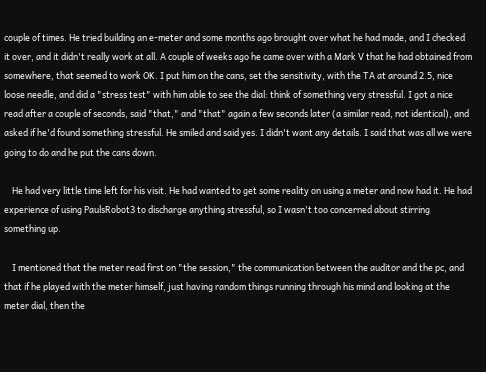couple of times. He tried building an e-meter and some months ago brought over what he had made, and I checked it over, and it didn't really work at all. A couple of weeks ago he came over with a Mark V that he had obtained from somewhere, that seemed to work OK. I put him on the cans, set the sensitivity, with the TA at around 2.5, nice loose needle, and did a "stress test" with him able to see the dial: think of something very stressful. I got a nice read after a couple of seconds, said "that," and "that" again a few seconds later (a similar read, not identical), and asked if he'd found something stressful. He smiled and said yes. I didn't want any details. I said that was all we were going to do and he put the cans down.

    He had very little time left for his visit. He had wanted to get some reality on using a meter and now had it. He had experience of using PaulsRobot3 to discharge anything stressful, so I wasn't too concerned about stirring something up.

    I mentioned that the meter read first on "the session," the communication between the auditor and the pc, and that if he played with the meter himself, just having random things running through his mind and looking at the meter dial, then the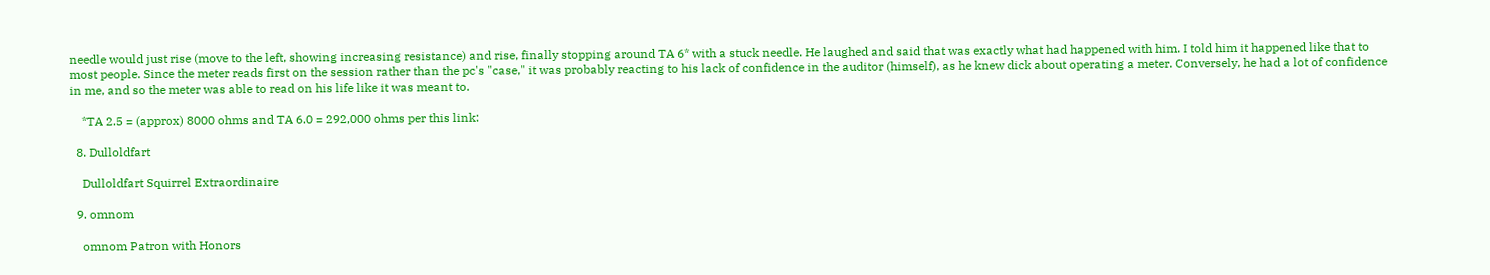needle would just rise (move to the left, showing increasing resistance) and rise, finally stopping around TA 6* with a stuck needle. He laughed and said that was exactly what had happened with him. I told him it happened like that to most people. Since the meter reads first on the session rather than the pc's "case," it was probably reacting to his lack of confidence in the auditor (himself), as he knew dick about operating a meter. Conversely, he had a lot of confidence in me, and so the meter was able to read on his life like it was meant to.

    *TA 2.5 = (approx) 8000 ohms and TA 6.0 = 292,000 ohms per this link:

  8. Dulloldfart

    Dulloldfart Squirrel Extraordinaire

  9. omnom

    omnom Patron with Honors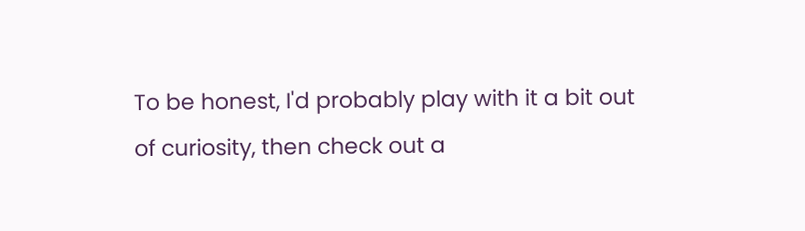To be honest, I'd probably play with it a bit out of curiosity, then check out a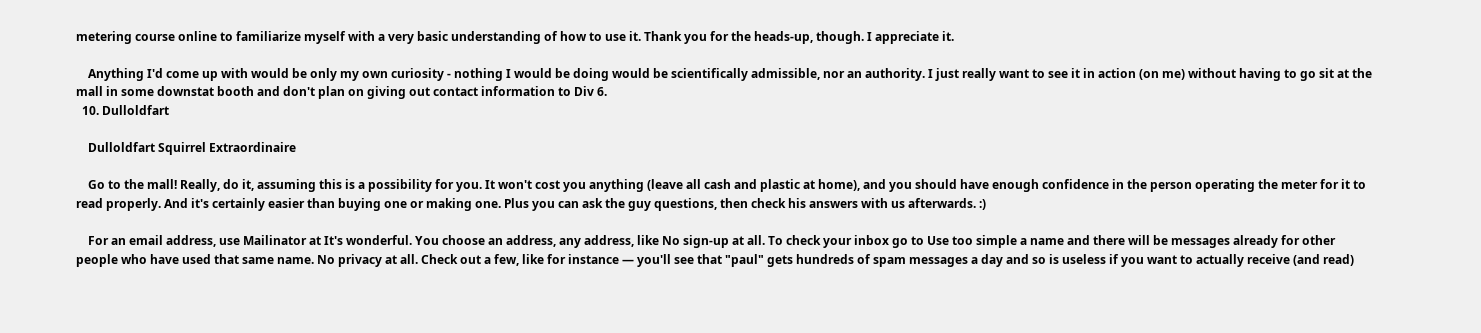metering course online to familiarize myself with a very basic understanding of how to use it. Thank you for the heads-up, though. I appreciate it.

    Anything I'd come up with would be only my own curiosity - nothing I would be doing would be scientifically admissible, nor an authority. I just really want to see it in action (on me) without having to go sit at the mall in some downstat booth and don't plan on giving out contact information to Div 6.
  10. Dulloldfart

    Dulloldfart Squirrel Extraordinaire

    Go to the mall! Really, do it, assuming this is a possibility for you. It won't cost you anything (leave all cash and plastic at home), and you should have enough confidence in the person operating the meter for it to read properly. And it's certainly easier than buying one or making one. Plus you can ask the guy questions, then check his answers with us afterwards. :)

    For an email address, use Mailinator at It's wonderful. You choose an address, any address, like No sign-up at all. To check your inbox go to Use too simple a name and there will be messages already for other people who have used that same name. No privacy at all. Check out a few, like for instance — you'll see that "paul" gets hundreds of spam messages a day and so is useless if you want to actually receive (and read)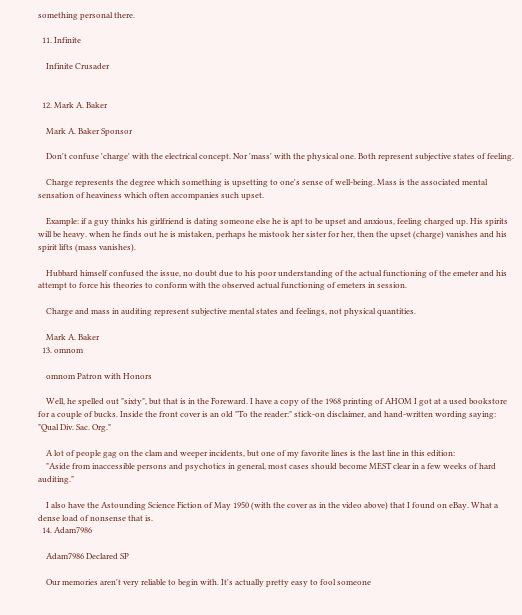something personal there.

  11. Infinite

    Infinite Crusader


  12. Mark A. Baker

    Mark A. Baker Sponsor

    Don't confuse 'charge' with the electrical concept. Nor 'mass' with the physical one. Both represent subjective states of feeling.

    Charge represents the degree which something is upsetting to one's sense of well-being. Mass is the associated mental sensation of heaviness which often accompanies such upset.

    Example: if a guy thinks his girlfriend is dating someone else he is apt to be upset and anxious, feeling charged up. His spirits will be heavy. when he finds out he is mistaken, perhaps he mistook her sister for her, then the upset (charge) vanishes and his spirit lifts (mass vanishes).

    Hubbard himself confused the issue, no doubt due to his poor understanding of the actual functioning of the emeter and his attempt to force his theories to conform with the observed actual functioning of emeters in session.

    Charge and mass in auditing represent subjective mental states and feelings, not physical quantities.

    Mark A. Baker
  13. omnom

    omnom Patron with Honors

    Well, he spelled out "sixty", but that is in the Foreward. I have a copy of the 1968 printing of AHOM I got at a used bookstore for a couple of bucks. Inside the front cover is an old "To the reader:" stick-on disclaimer, and hand-written wording saying: "Qual Div. Sac. Org."

    A lot of people gag on the clam and weeper incidents, but one of my favorite lines is the last line in this edition:
    "Aside from inaccessible persons and psychotics in general, most cases should become MEST clear in a few weeks of hard auditing."

    I also have the Astounding Science Fiction of May 1950 (with the cover as in the video above) that I found on eBay. What a dense load of nonsense that is.
  14. Adam7986

    Adam7986 Declared SP

    Our memories aren't very reliable to begin with. It's actually pretty easy to fool someone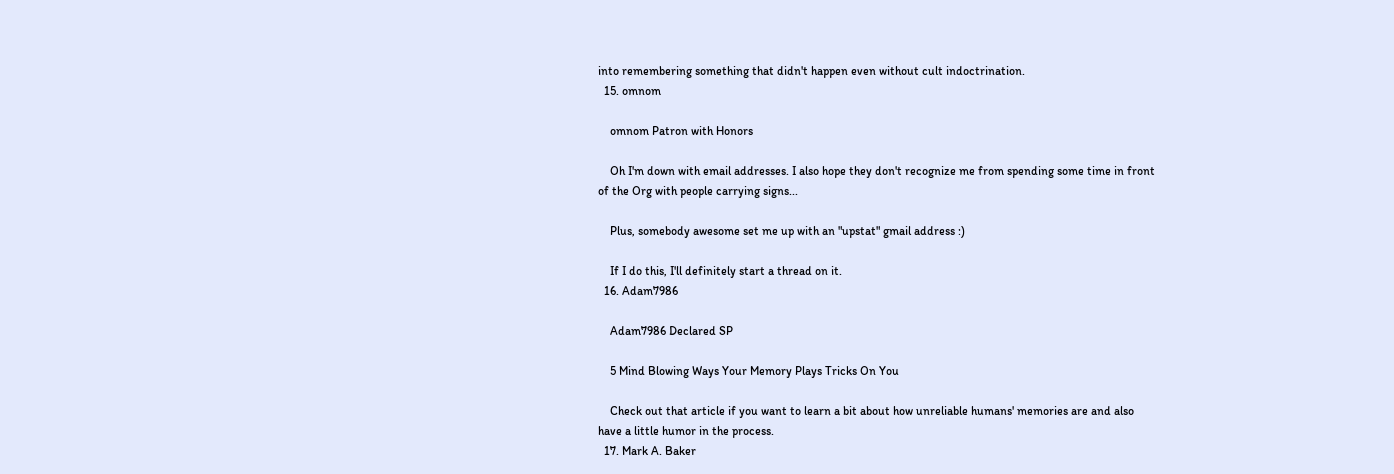into remembering something that didn't happen even without cult indoctrination.
  15. omnom

    omnom Patron with Honors

    Oh I'm down with email addresses. I also hope they don't recognize me from spending some time in front of the Org with people carrying signs...

    Plus, somebody awesome set me up with an "upstat" gmail address :)

    If I do this, I'll definitely start a thread on it.
  16. Adam7986

    Adam7986 Declared SP

    5 Mind Blowing Ways Your Memory Plays Tricks On You

    Check out that article if you want to learn a bit about how unreliable humans' memories are and also have a little humor in the process.
  17. Mark A. Baker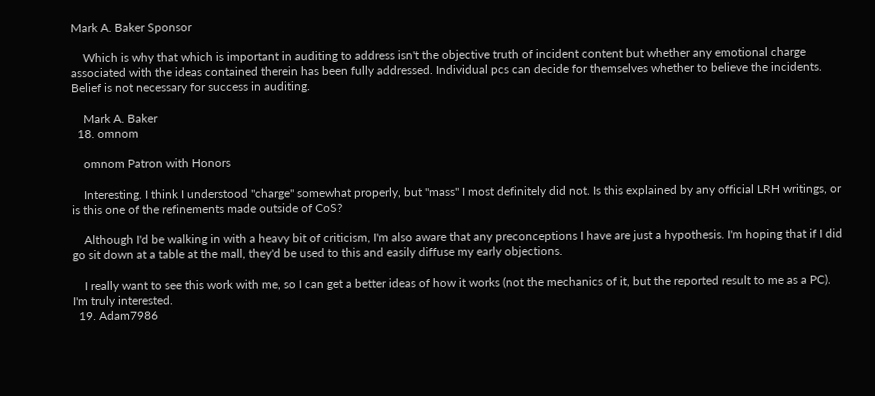Mark A. Baker Sponsor

    Which is why that which is important in auditing to address isn't the objective truth of incident content but whether any emotional charge associated with the ideas contained therein has been fully addressed. Individual pcs can decide for themselves whether to believe the incidents. Belief is not necessary for success in auditing.

    Mark A. Baker
  18. omnom

    omnom Patron with Honors

    Interesting. I think I understood "charge" somewhat properly, but "mass" I most definitely did not. Is this explained by any official LRH writings, or is this one of the refinements made outside of CoS?

    Although I'd be walking in with a heavy bit of criticism, I'm also aware that any preconceptions I have are just a hypothesis. I'm hoping that if I did go sit down at a table at the mall, they'd be used to this and easily diffuse my early objections.

    I really want to see this work with me, so I can get a better ideas of how it works (not the mechanics of it, but the reported result to me as a PC). I'm truly interested.
  19. Adam7986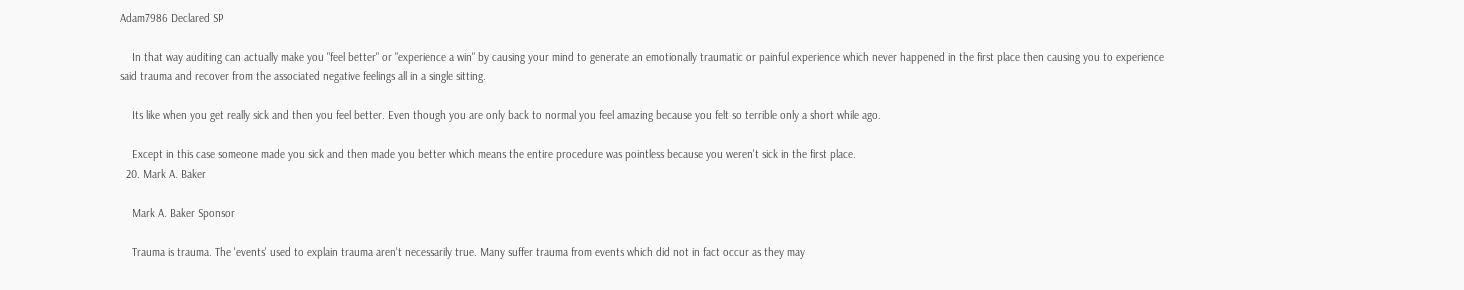Adam7986 Declared SP

    In that way auditing can actually make you "feel better" or "experience a win" by causing your mind to generate an emotionally traumatic or painful experience which never happened in the first place then causing you to experience said trauma and recover from the associated negative feelings all in a single sitting.

    Its like when you get really sick and then you feel better. Even though you are only back to normal you feel amazing because you felt so terrible only a short while ago.

    Except in this case someone made you sick and then made you better which means the entire procedure was pointless because you weren't sick in the first place.
  20. Mark A. Baker

    Mark A. Baker Sponsor

    Trauma is trauma. The 'events' used to explain trauma aren't necessarily true. Many suffer trauma from events which did not in fact occur as they may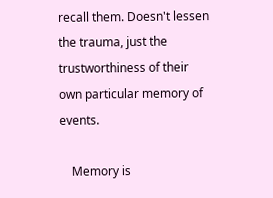recall them. Doesn't lessen the trauma, just the trustworthiness of their own particular memory of events.

    Memory is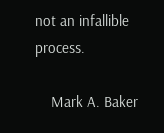not an infallible process.

    Mark A. Baker